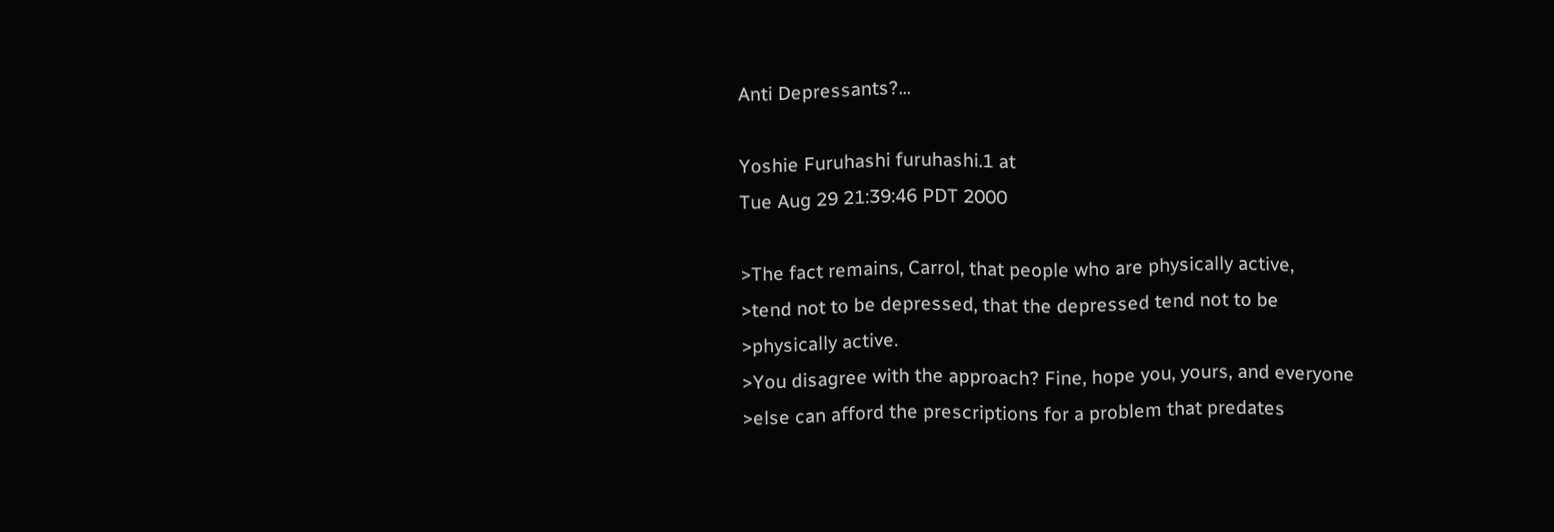Anti Depressants?...

Yoshie Furuhashi furuhashi.1 at
Tue Aug 29 21:39:46 PDT 2000

>The fact remains, Carrol, that people who are physically active,
>tend not to be depressed, that the depressed tend not to be
>physically active.
>You disagree with the approach? Fine, hope you, yours, and everyone
>else can afford the prescriptions for a problem that predates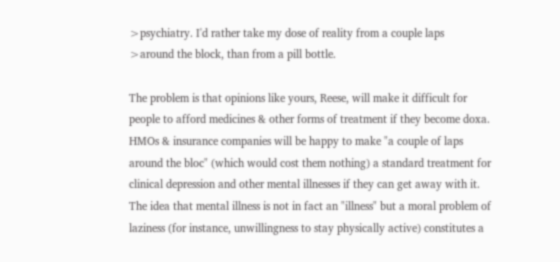>psychiatry. I'd rather take my dose of reality from a couple laps
>around the block, than from a pill bottle.

The problem is that opinions like yours, Reese, will make it difficult for people to afford medicines & other forms of treatment if they become doxa. HMOs & insurance companies will be happy to make "a couple of laps around the bloc" (which would cost them nothing) a standard treatment for clinical depression and other mental illnesses if they can get away with it. The idea that mental illness is not in fact an "illness" but a moral problem of laziness (for instance, unwillingness to stay physically active) constitutes a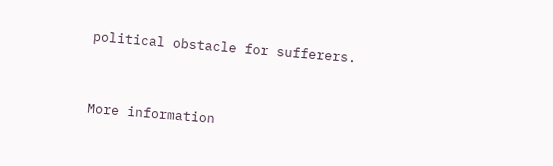political obstacle for sufferers.


More information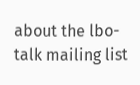about the lbo-talk mailing list